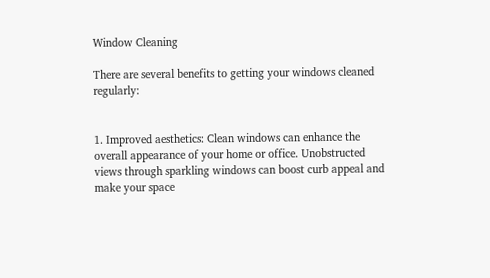Window Cleaning

There are several benefits to getting your windows cleaned regularly:


1. Improved aesthetics: Clean windows can enhance the overall appearance of your home or office. Unobstructed views through sparkling windows can boost curb appeal and make your space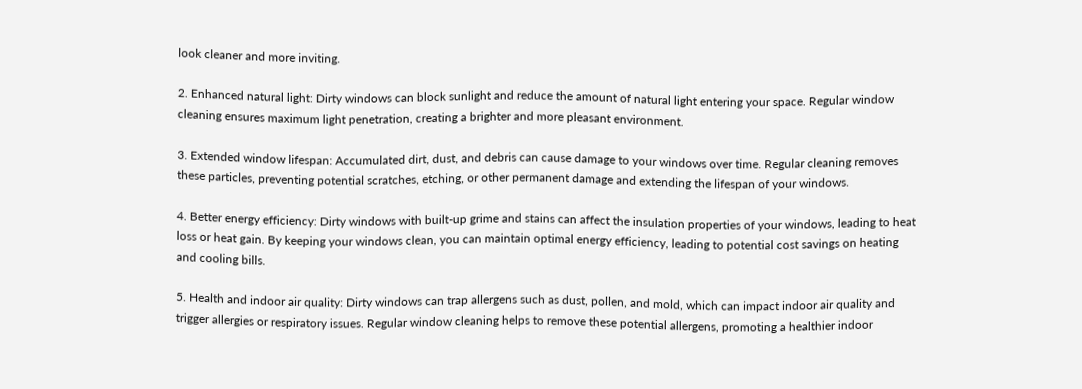look cleaner and more inviting.

2. Enhanced natural light: Dirty windows can block sunlight and reduce the amount of natural light entering your space. Regular window cleaning ensures maximum light penetration, creating a brighter and more pleasant environment.

3. Extended window lifespan: Accumulated dirt, dust, and debris can cause damage to your windows over time. Regular cleaning removes these particles, preventing potential scratches, etching, or other permanent damage and extending the lifespan of your windows.

4. Better energy efficiency: Dirty windows with built-up grime and stains can affect the insulation properties of your windows, leading to heat loss or heat gain. By keeping your windows clean, you can maintain optimal energy efficiency, leading to potential cost savings on heating and cooling bills.

5. Health and indoor air quality: Dirty windows can trap allergens such as dust, pollen, and mold, which can impact indoor air quality and trigger allergies or respiratory issues. Regular window cleaning helps to remove these potential allergens, promoting a healthier indoor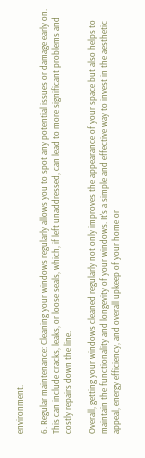environment.

6. Regular maintenance: Cleaning your windows regularly allows you to spot any potential issues or damage early on. This can include cracks, leaks, or loose seals, which, if left unaddressed, can lead to more significant problems and costly repairs down the line.

Overall, getting your windows cleaned regularly not only improves the appearance of your space but also helps to maintain the functionality and longevity of your windows. It's a simple and effective way to invest in the aesthetic appeal, energy efficiency, and overall upkeep of your home or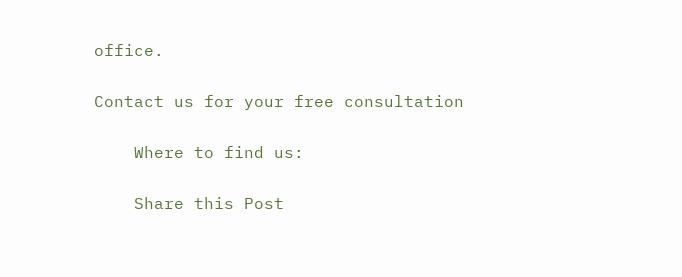office.

Contact us for your free consultation

    Where to find us:

    Share this Post